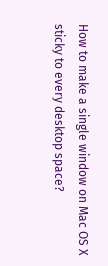How to make a single window on Mac OS X sticky to every desktop space?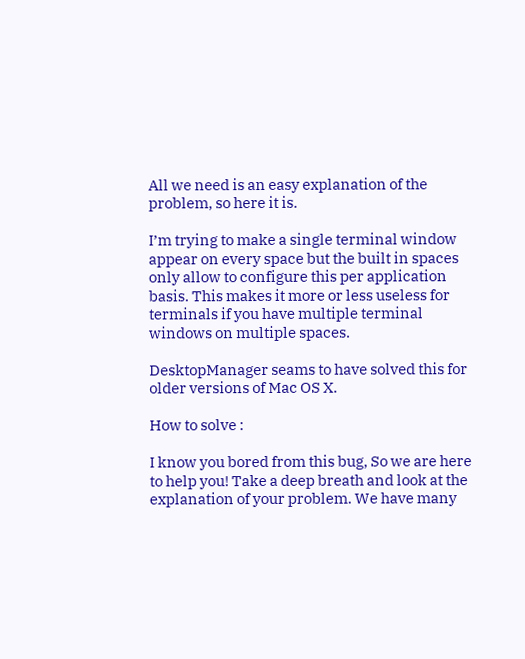All we need is an easy explanation of the problem, so here it is.

I’m trying to make a single terminal window appear on every space but the built in spaces only allow to configure this per application basis. This makes it more or less useless for terminals if you have multiple terminal windows on multiple spaces.

DesktopManager seams to have solved this for older versions of Mac OS X.

How to solve :

I know you bored from this bug, So we are here to help you! Take a deep breath and look at the explanation of your problem. We have many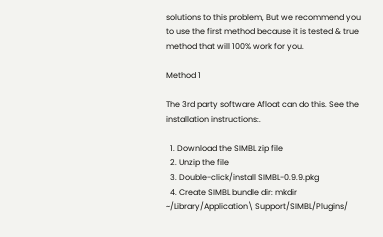solutions to this problem, But we recommend you to use the first method because it is tested & true method that will 100% work for you.

Method 1

The 3rd party software Afloat can do this. See the installation instructions:.

  1. Download the SIMBL zip file
  2. Unzip the file
  3. Double-click/install SIMBL-0.9.9.pkg
  4. Create SIMBL bundle dir: mkdir ~/Library/Application\ Support/SIMBL/Plugins/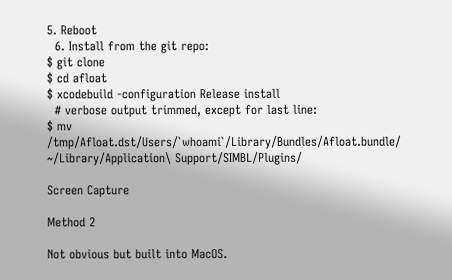5. Reboot
  6. Install from the git repo:
$ git clone
$ cd afloat
$ xcodebuild -configuration Release install
  # verbose output trimmed, except for last line:
$ mv /tmp/Afloat.dst/Users/`whoami`/Library/Bundles/Afloat.bundle/ ~/Library/Application\ Support/SIMBL/Plugins/

Screen Capture

Method 2

Not obvious but built into MacOS.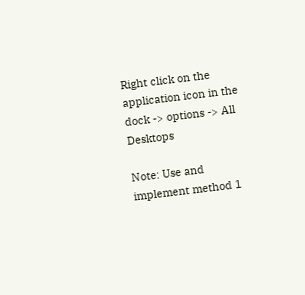Right click on the application icon in the dock -> options -> All Desktops

Note: Use and implement method 1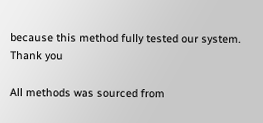because this method fully tested our system.
Thank you

All methods was sourced from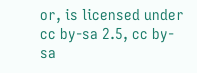or, is licensed under cc by-sa 2.5, cc by-sa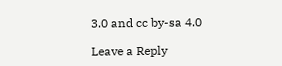3.0 and cc by-sa 4.0

Leave a Reply